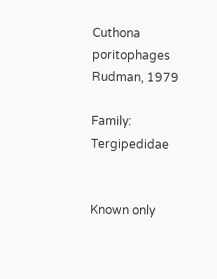Cuthona poritophages
Rudman, 1979

Family: Tergipedidae


Known only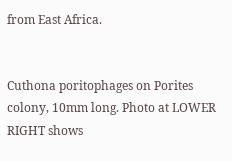from East Africa.


Cuthona poritophages on Porites colony, 10mm long. Photo at LOWER RIGHT shows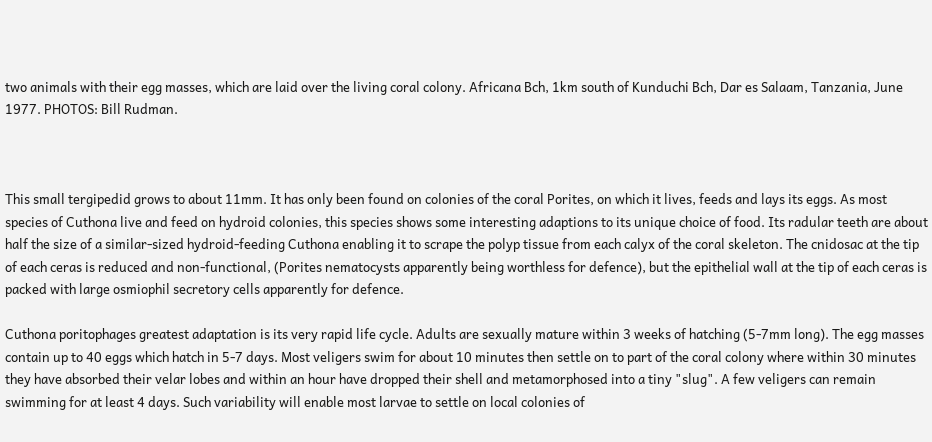two animals with their egg masses, which are laid over the living coral colony. Africana Bch, 1km south of Kunduchi Bch, Dar es Salaam, Tanzania, June 1977. PHOTOS: Bill Rudman.



This small tergipedid grows to about 11mm. It has only been found on colonies of the coral Porites, on which it lives, feeds and lays its eggs. As most species of Cuthona live and feed on hydroid colonies, this species shows some interesting adaptions to its unique choice of food. Its radular teeth are about half the size of a similar-sized hydroid-feeding Cuthona enabling it to scrape the polyp tissue from each calyx of the coral skeleton. The cnidosac at the tip of each ceras is reduced and non-functional, (Porites nematocysts apparently being worthless for defence), but the epithelial wall at the tip of each ceras is packed with large osmiophil secretory cells apparently for defence.

Cuthona poritophages greatest adaptation is its very rapid life cycle. Adults are sexually mature within 3 weeks of hatching (5-7mm long). The egg masses contain up to 40 eggs which hatch in 5-7 days. Most veligers swim for about 10 minutes then settle on to part of the coral colony where within 30 minutes they have absorbed their velar lobes and within an hour have dropped their shell and metamorphosed into a tiny "slug". A few veligers can remain swimming for at least 4 days. Such variability will enable most larvae to settle on local colonies of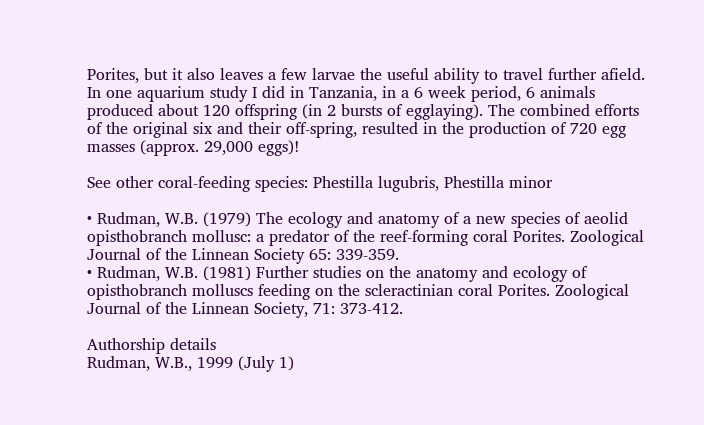Porites, but it also leaves a few larvae the useful ability to travel further afield. In one aquarium study I did in Tanzania, in a 6 week period, 6 animals produced about 120 offspring (in 2 bursts of egglaying). The combined efforts of the original six and their off-spring, resulted in the production of 720 egg masses (approx. 29,000 eggs)!

See other coral-feeding species: Phestilla lugubris, Phestilla minor

• Rudman, W.B. (1979) The ecology and anatomy of a new species of aeolid opisthobranch mollusc: a predator of the reef-forming coral Porites. Zoological Journal of the Linnean Society 65: 339-359.
• Rudman, W.B. (1981) Further studies on the anatomy and ecology of opisthobranch molluscs feeding on the scleractinian coral Porites. Zoological Journal of the Linnean Society, 71: 373-412.

Authorship details
Rudman, W.B., 1999 (July 1)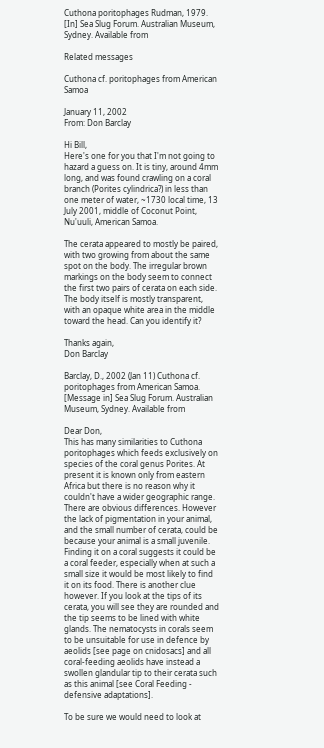Cuthona poritophages Rudman, 1979. [In] Sea Slug Forum. Australian Museum, Sydney. Available from

Related messages

Cuthona cf. poritophages from American Samoa

January 11, 2002
From: Don Barclay

Hi Bill,
Here's one for you that I'm not going to hazard a guess on. It is tiny, around 4mm long, and was found crawling on a coral branch (Porites cylindrica?) in less than one meter of water, ~1730 local time, 13 July 2001, middle of Coconut Point, Nu'uuli, American Samoa.

The cerata appeared to mostly be paired, with two growing from about the same spot on the body. The irregular brown markings on the body seem to connect the first two pairs of cerata on each side. The body itself is mostly transparent, with an opaque white area in the middle toward the head. Can you identify it?

Thanks again,
Don Barclay

Barclay, D., 2002 (Jan 11) Cuthona cf. poritophages from American Samoa. [Message in] Sea Slug Forum. Australian Museum, Sydney. Available from

Dear Don,
This has many similarities to Cuthona poritophages which feeds exclusively on species of the coral genus Porites. At present it is known only from eastern Africa but there is no reason why it couldn't have a wider geographic range. There are obvious differences. However the lack of pigmentation in your animal, and the small number of cerata, could be because your animal is a small juvenile. Finding it on a coral suggests it could be a coral feeder, especially when at such a small size it would be most likely to find it on its food. There is another clue however. If you look at the tips of its cerata, you will see they are rounded and the tip seems to be lined with white glands. The nematocysts in corals seem to be unsuitable for use in defence by aeolids [see page on cnidosacs] and all coral-feeding aeolids have instead a swollen glandular tip to their cerata such as this animal [see Coral Feeding - defensive adaptations].

To be sure we would need to look at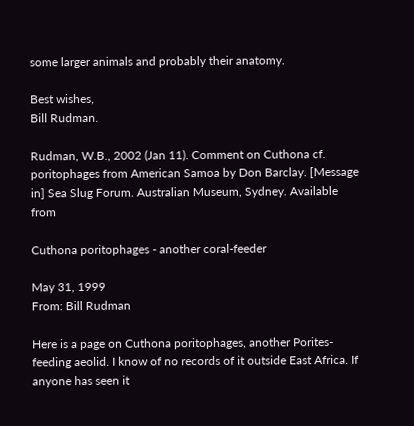some larger animals and probably their anatomy.

Best wishes,
Bill Rudman.

Rudman, W.B., 2002 (Jan 11). Comment on Cuthona cf. poritophages from American Samoa by Don Barclay. [Message in] Sea Slug Forum. Australian Museum, Sydney. Available from

Cuthona poritophages - another coral-feeder

May 31, 1999
From: Bill Rudman

Here is a page on Cuthona poritophages, another Porites-feeding aeolid. I know of no records of it outside East Africa. If anyone has seen it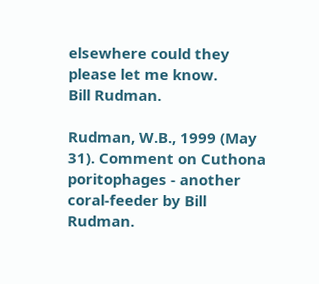elsewhere could they please let me know.
Bill Rudman.

Rudman, W.B., 1999 (May 31). Comment on Cuthona poritophages - another coral-feeder by Bill Rudman.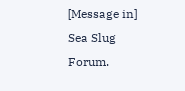[Message in] Sea Slug Forum.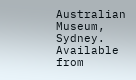Australian Museum, Sydney. Available from